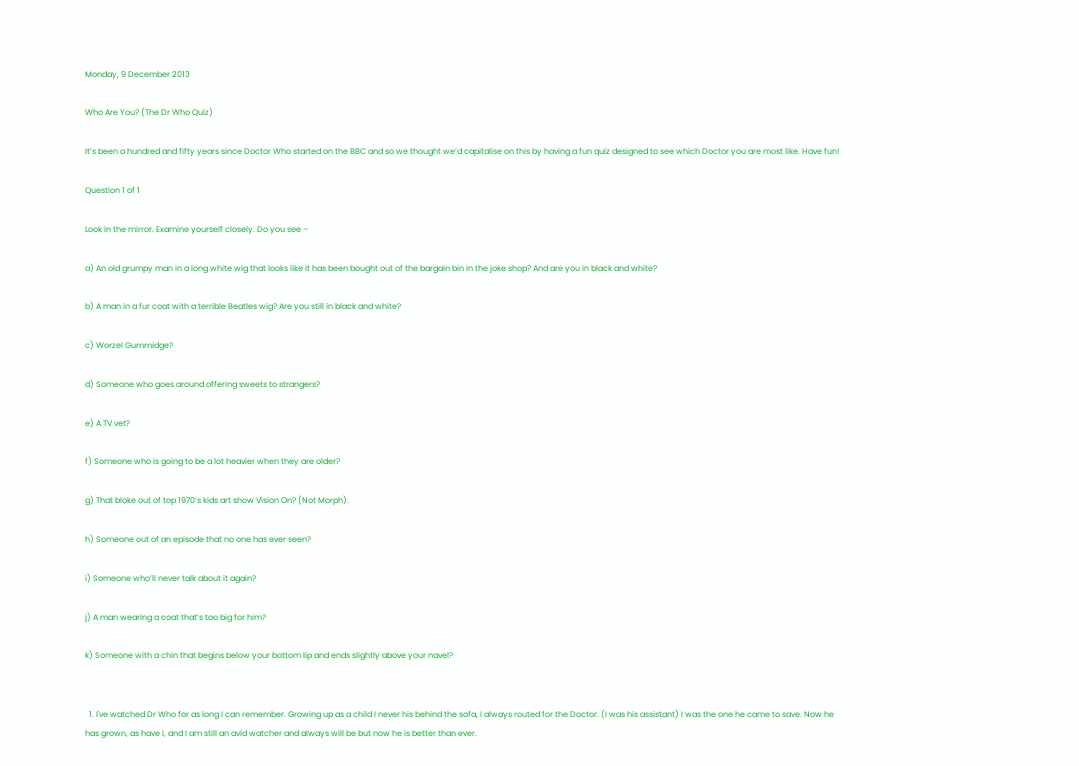Monday, 9 December 2013

Who Are You? (The Dr Who Quiz)

It’s been a hundred and fifty years since Doctor Who started on the BBC and so we thought we’d capitalise on this by having a fun quiz designed to see which Doctor you are most like. Have fun!

Question 1 of 1

Look in the mirror. Examine yourself closely. Do you see –

a) An old grumpy man in a long white wig that looks like it has been bought out of the bargain bin in the joke shop? And are you in black and white?

b) A man in a fur coat with a terrible Beatles wig? Are you still in black and white?

c) Worzel Gummidge?

d) Someone who goes around offering sweets to strangers?

e) A TV vet?

f) Someone who is going to be a lot heavier when they are older?

g) That bloke out of top 1970’s kids art show Vision On? (Not Morph).

h) Someone out of an episode that no one has ever seen?

i) Someone who’ll never talk about it again?

j) A man wearing a coat that’s too big for him?

k) Someone with a chin that begins below your bottom lip and ends slightly above your navel?


  1. I've watched Dr Who for as long I can remember. Growing up as a child I never his behind the sofa, I always routed for the Doctor. (I was his assistant) I was the one he came to save. Now he has grown, as have I, and I am still an avid watcher and always will be but now he is better than ever.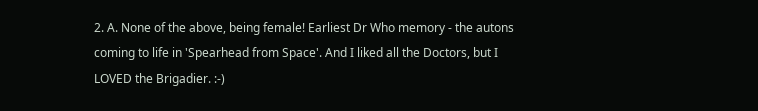2. A. None of the above, being female! Earliest Dr Who memory - the autons coming to life in 'Spearhead from Space'. And I liked all the Doctors, but I LOVED the Brigadier. :-)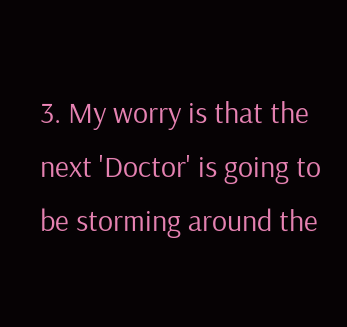3. My worry is that the next 'Doctor' is going to be storming around the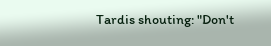Tardis shouting: "Don't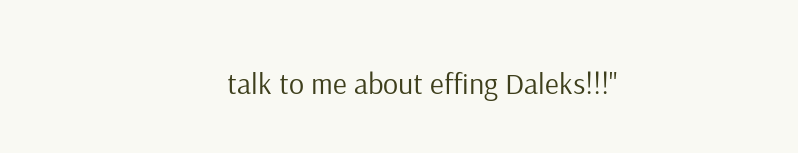talk to me about effing Daleks!!!"